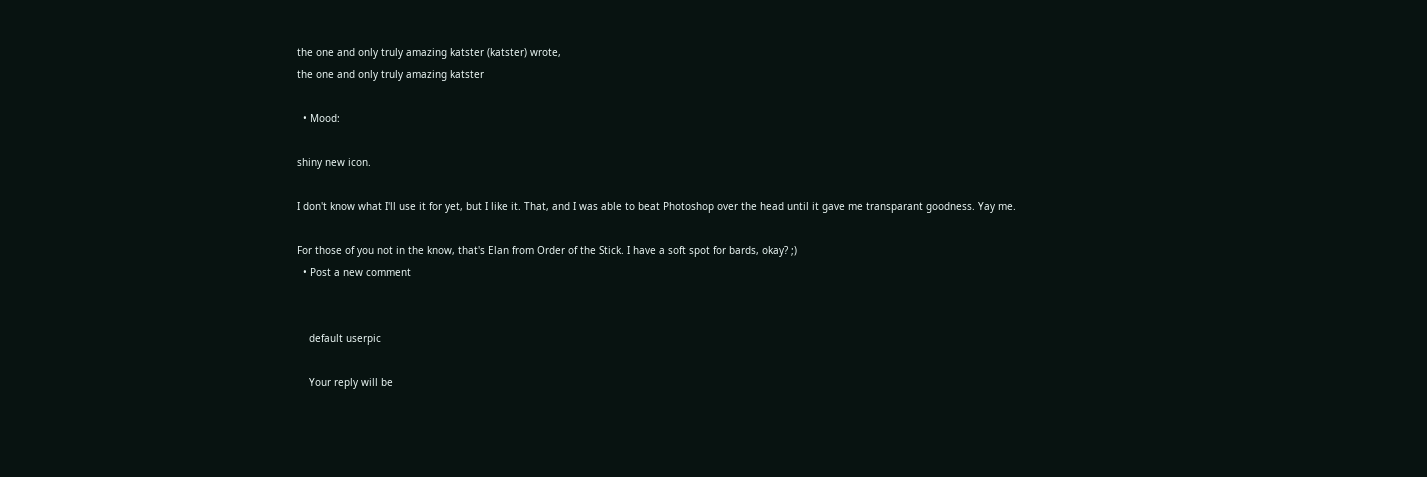the one and only truly amazing katster (katster) wrote,
the one and only truly amazing katster

  • Mood:

shiny new icon.

I don't know what I'll use it for yet, but I like it. That, and I was able to beat Photoshop over the head until it gave me transparant goodness. Yay me.

For those of you not in the know, that's Elan from Order of the Stick. I have a soft spot for bards, okay? ;)
  • Post a new comment


    default userpic

    Your reply will be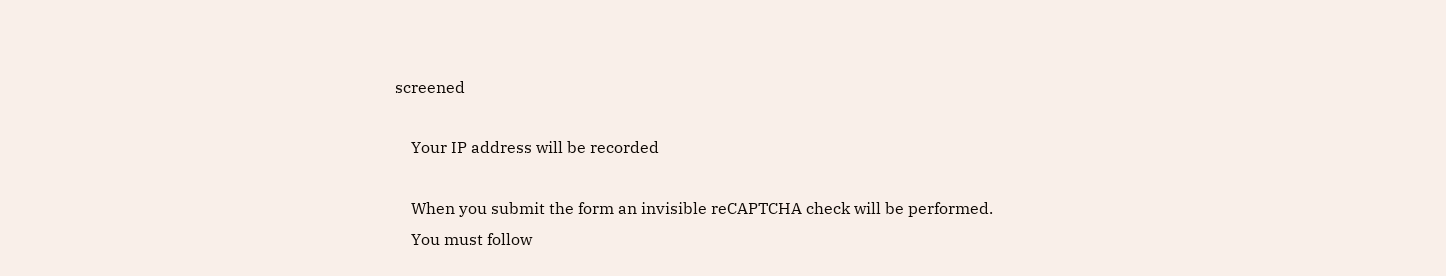screened

    Your IP address will be recorded

    When you submit the form an invisible reCAPTCHA check will be performed.
    You must follow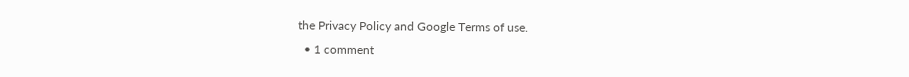the Privacy Policy and Google Terms of use.
  • 1 comment